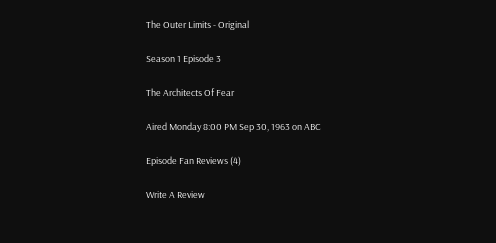The Outer Limits - Original

Season 1 Episode 3

The Architects Of Fear

Aired Monday 8:00 PM Sep 30, 1963 on ABC

Episode Fan Reviews (4)

Write A Review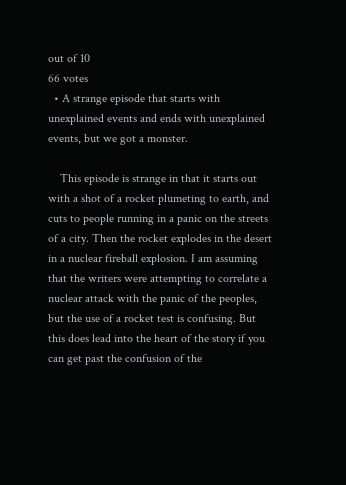out of 10
66 votes
  • A strange episode that starts with unexplained events and ends with unexplained events, but we got a monster.

    This episode is strange in that it starts out with a shot of a rocket plumeting to earth, and cuts to people running in a panic on the streets of a city. Then the rocket explodes in the desert in a nuclear fireball explosion. I am assuming that the writers were attempting to correlate a nuclear attack with the panic of the peoples, but the use of a rocket test is confusing. But this does lead into the heart of the story if you can get past the confusion of the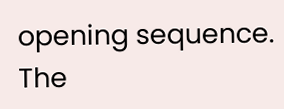opening sequence. The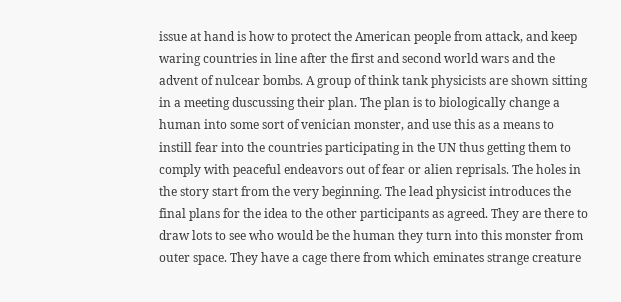issue at hand is how to protect the American people from attack, and keep waring countries in line after the first and second world wars and the advent of nulcear bombs. A group of think tank physicists are shown sitting in a meeting duscussing their plan. The plan is to biologically change a human into some sort of venician monster, and use this as a means to instill fear into the countries participating in the UN thus getting them to comply with peaceful endeavors out of fear or alien reprisals. The holes in the story start from the very beginning. The lead physicist introduces the final plans for the idea to the other participants as agreed. They are there to draw lots to see who would be the human they turn into this monster from outer space. They have a cage there from which eminates strange creature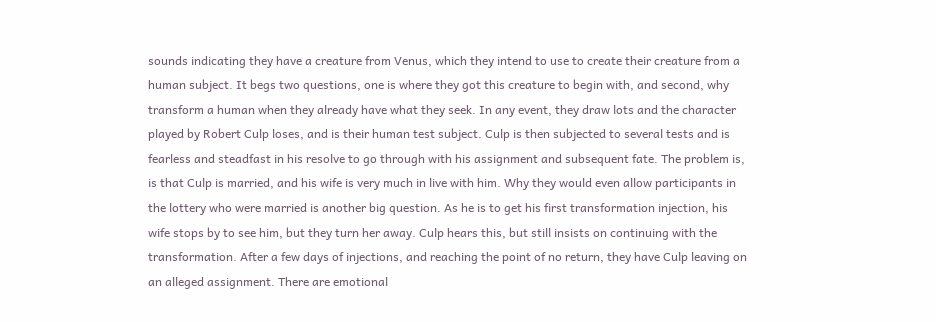sounds indicating they have a creature from Venus, which they intend to use to create their creature from a human subject. It begs two questions, one is where they got this creature to begin with, and second, why transform a human when they already have what they seek. In any event, they draw lots and the character played by Robert Culp loses, and is their human test subject. Culp is then subjected to several tests and is fearless and steadfast in his resolve to go through with his assignment and subsequent fate. The problem is, is that Culp is married, and his wife is very much in live with him. Why they would even allow participants in the lottery who were married is another big question. As he is to get his first transformation injection, his wife stops by to see him, but they turn her away. Culp hears this, but still insists on continuing with the transformation. After a few days of injections, and reaching the point of no return, they have Culp leaving on an alleged assignment. There are emotional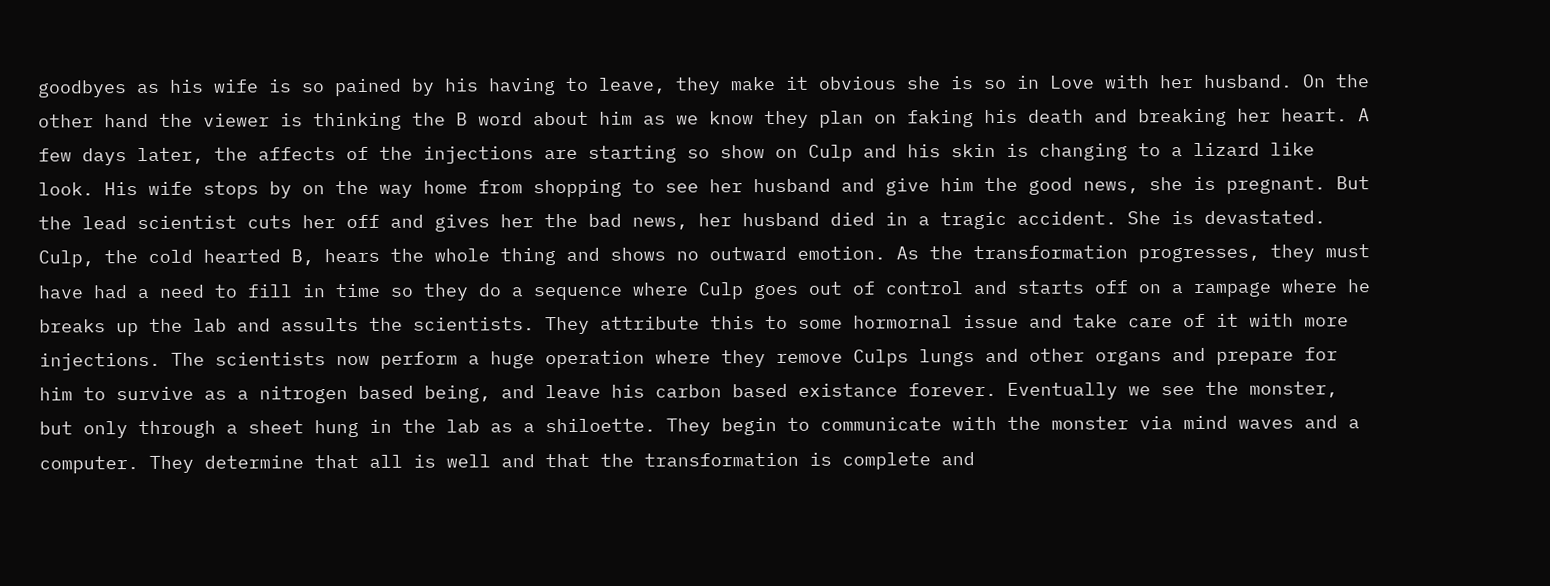goodbyes as his wife is so pained by his having to leave, they make it obvious she is so in Love with her husband. On the other hand the viewer is thinking the B word about him as we know they plan on faking his death and breaking her heart. A few days later, the affects of the injections are starting so show on Culp and his skin is changing to a lizard like look. His wife stops by on the way home from shopping to see her husband and give him the good news, she is pregnant. But the lead scientist cuts her off and gives her the bad news, her husband died in a tragic accident. She is devastated. Culp, the cold hearted B, hears the whole thing and shows no outward emotion. As the transformation progresses, they must have had a need to fill in time so they do a sequence where Culp goes out of control and starts off on a rampage where he breaks up the lab and assults the scientists. They attribute this to some hormornal issue and take care of it with more injections. The scientists now perform a huge operation where they remove Culps lungs and other organs and prepare for him to survive as a nitrogen based being, and leave his carbon based existance forever. Eventually we see the monster, but only through a sheet hung in the lab as a shiloette. They begin to communicate with the monster via mind waves and a computer. They determine that all is well and that the transformation is complete and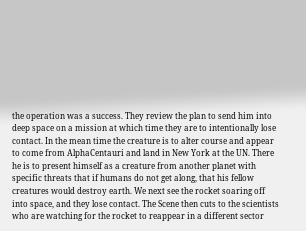the operation was a success. They review the plan to send him into deep space on a mission at which time they are to intentionally lose contact. In the mean time the creature is to alter course and appear to come from AlphaCentauri and land in New York at the UN. There he is to present himself as a creature from another planet with specific threats that if humans do not get along, that his fellow creatures would destroy earth. We next see the rocket soaring off into space, and they lose contact. The Scene then cuts to the scientists who are watching for the rocket to reappear in a different sector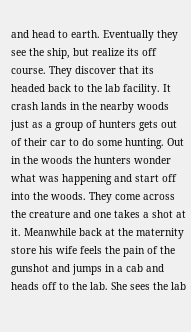and head to earth. Eventually they see the ship, but realize its off course. They discover that its headed back to the lab facility. It crash lands in the nearby woods just as a group of hunters gets out of their car to do some hunting. Out in the woods the hunters wonder what was happening and start off into the woods. They come across the creature and one takes a shot at it. Meanwhile back at the maternity store his wife feels the pain of the gunshot and jumps in a cab and heads off to the lab. She sees the lab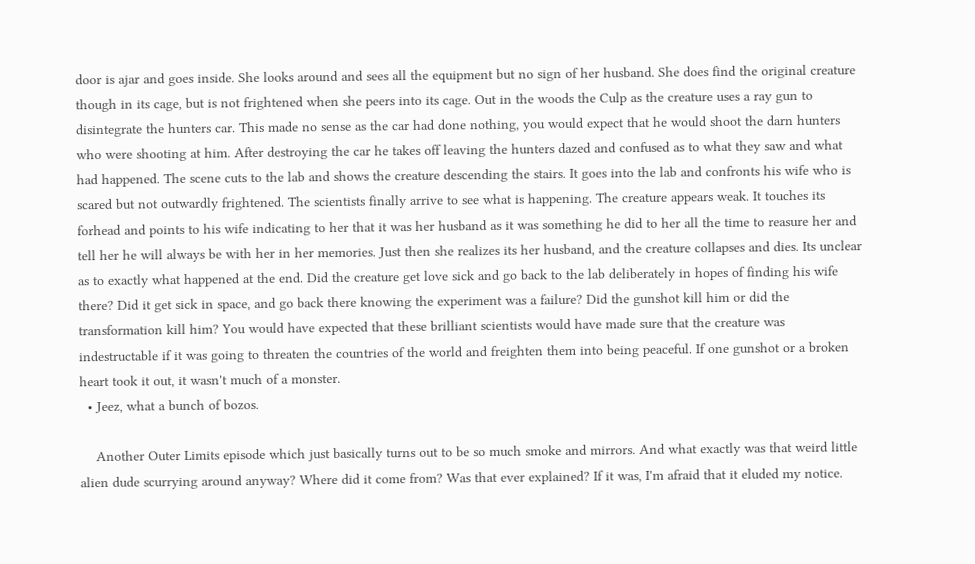door is ajar and goes inside. She looks around and sees all the equipment but no sign of her husband. She does find the original creature though in its cage, but is not frightened when she peers into its cage. Out in the woods the Culp as the creature uses a ray gun to disintegrate the hunters car. This made no sense as the car had done nothing, you would expect that he would shoot the darn hunters who were shooting at him. After destroying the car he takes off leaving the hunters dazed and confused as to what they saw and what had happened. The scene cuts to the lab and shows the creature descending the stairs. It goes into the lab and confronts his wife who is scared but not outwardly frightened. The scientists finally arrive to see what is happening. The creature appears weak. It touches its forhead and points to his wife indicating to her that it was her husband as it was something he did to her all the time to reasure her and tell her he will always be with her in her memories. Just then she realizes its her husband, and the creature collapses and dies. Its unclear as to exactly what happened at the end. Did the creature get love sick and go back to the lab deliberately in hopes of finding his wife there? Did it get sick in space, and go back there knowing the experiment was a failure? Did the gunshot kill him or did the transformation kill him? You would have expected that these brilliant scientists would have made sure that the creature was indestructable if it was going to threaten the countries of the world and freighten them into being peaceful. If one gunshot or a broken heart took it out, it wasn't much of a monster.
  • Jeez, what a bunch of bozos.

    Another Outer Limits episode which just basically turns out to be so much smoke and mirrors. And what exactly was that weird little alien dude scurrying around anyway? Where did it come from? Was that ever explained? If it was, I'm afraid that it eluded my notice.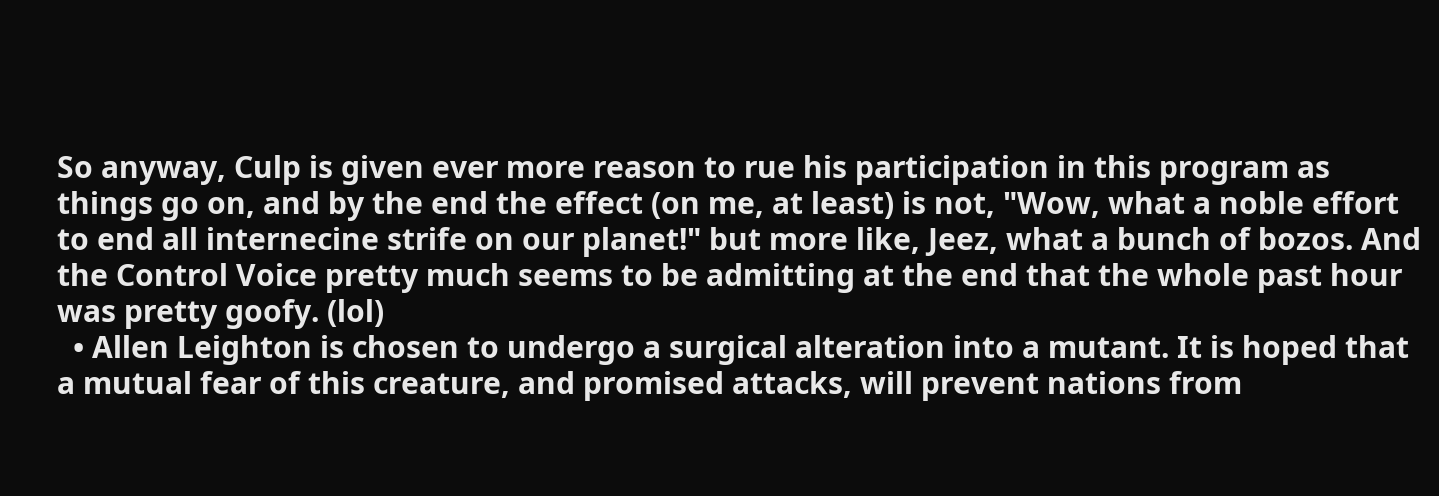So anyway, Culp is given ever more reason to rue his participation in this program as things go on, and by the end the effect (on me, at least) is not, "Wow, what a noble effort to end all internecine strife on our planet!" but more like, Jeez, what a bunch of bozos. And the Control Voice pretty much seems to be admitting at the end that the whole past hour was pretty goofy. (lol)
  • Allen Leighton is chosen to undergo a surgical alteration into a mutant. It is hoped that a mutual fear of this creature, and promised attacks, will prevent nations from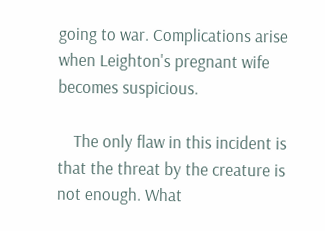going to war. Complications arise when Leighton's pregnant wife becomes suspicious.

    The only flaw in this incident is that the threat by the creature is not enough. What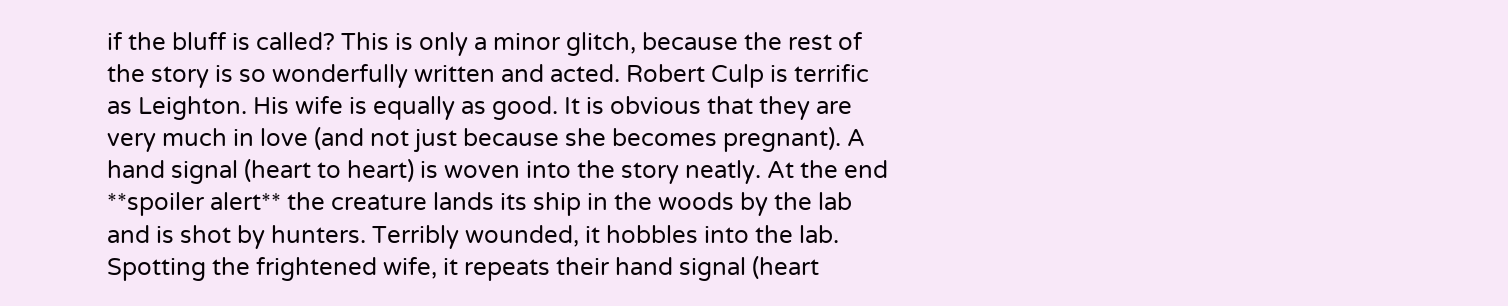if the bluff is called? This is only a minor glitch, because the rest of the story is so wonderfully written and acted. Robert Culp is terrific as Leighton. His wife is equally as good. It is obvious that they are very much in love (and not just because she becomes pregnant). A hand signal (heart to heart) is woven into the story neatly. At the end **spoiler alert** the creature lands its ship in the woods by the lab and is shot by hunters. Terribly wounded, it hobbles into the lab. Spotting the frightened wife, it repeats their hand signal (heart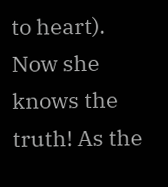to heart). Now she knows the truth! As the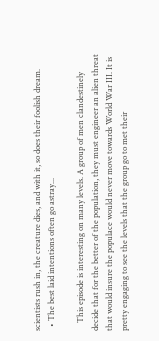scientists rush in, the creature dies, and with it, so does their foolish dream.
  • The best laid intentions often go astray...

    This episode is interesting on many levels. A group of men clandestinely decide that for the better of the population, they must engineer an alien threat that would insure the populace would never move towards World War III. It is pretty engaging to see the levels that the group go to met their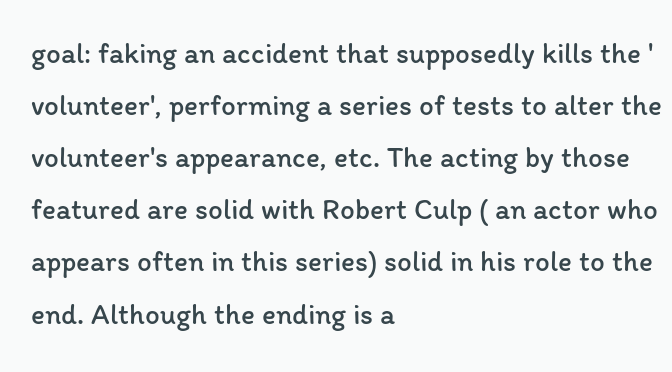goal: faking an accident that supposedly kills the ' volunteer', performing a series of tests to alter the volunteer's appearance, etc. The acting by those featured are solid with Robert Culp ( an actor who appears often in this series) solid in his role to the end. Although the ending is a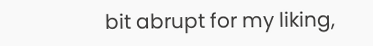bit abrupt for my liking,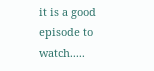it is a good episode to watch.....